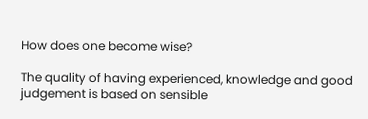How does one become wise?

The quality of having experienced, knowledge and good judgement is based on sensible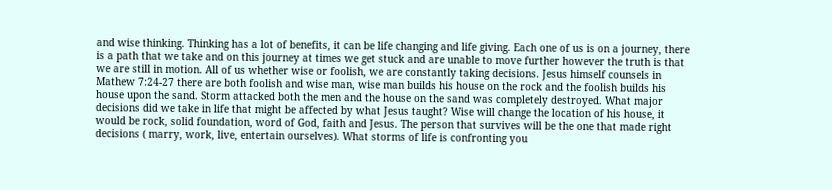and wise thinking. Thinking has a lot of benefits, it can be life changing and life giving. Each one of us is on a journey, there is a path that we take and on this journey at times we get stuck and are unable to move further however the truth is that we are still in motion. All of us whether wise or foolish, we are constantly taking decisions. Jesus himself counsels in Mathew 7:24-27 there are both foolish and wise man, wise man builds his house on the rock and the foolish builds his house upon the sand. Storm attacked both the men and the house on the sand was completely destroyed. What major decisions did we take in life that might be affected by what Jesus taught? Wise will change the location of his house, it would be rock, solid foundation, word of God, faith and Jesus. The person that survives will be the one that made right decisions ( marry, work, live, entertain ourselves). What storms of life is confronting you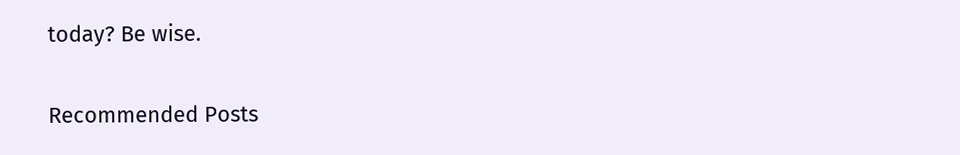today? Be wise.

Recommended Posts